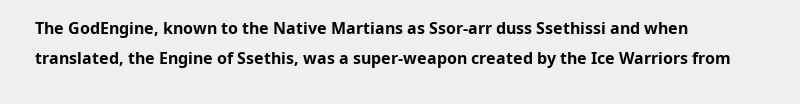The GodEngine, known to the Native Martians as Ssor-arr duss Ssethissi and when translated, the Engine of Ssethis, was a super-weapon created by the Ice Warriors from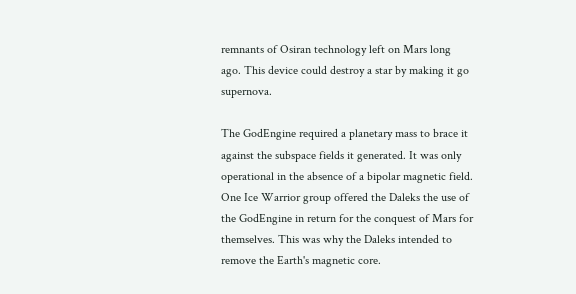remnants of Osiran technology left on Mars long ago. This device could destroy a star by making it go supernova.

The GodEngine required a planetary mass to brace it against the subspace fields it generated. It was only operational in the absence of a bipolar magnetic field. One Ice Warrior group offered the Daleks the use of the GodEngine in return for the conquest of Mars for themselves. This was why the Daleks intended to remove the Earth's magnetic core.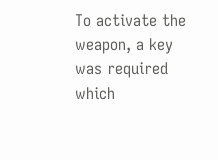To activate the weapon, a key was required which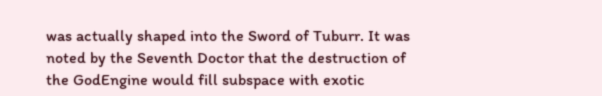was actually shaped into the Sword of Tuburr. It was noted by the Seventh Doctor that the destruction of the GodEngine would fill subspace with exotic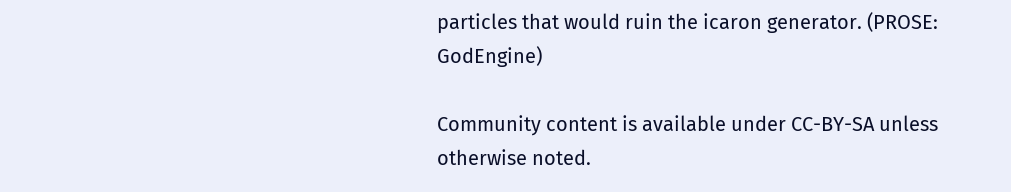particles that would ruin the icaron generator. (PROSE: GodEngine)

Community content is available under CC-BY-SA unless otherwise noted.